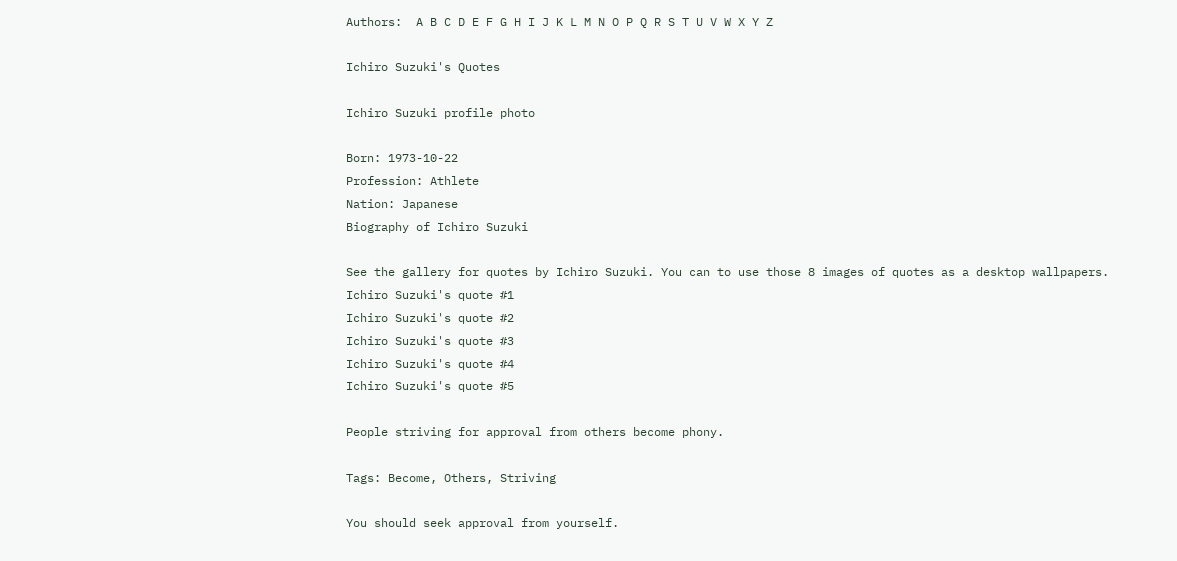Authors:  A B C D E F G H I J K L M N O P Q R S T U V W X Y Z

Ichiro Suzuki's Quotes

Ichiro Suzuki profile photo

Born: 1973-10-22
Profession: Athlete
Nation: Japanese
Biography of Ichiro Suzuki

See the gallery for quotes by Ichiro Suzuki. You can to use those 8 images of quotes as a desktop wallpapers.
Ichiro Suzuki's quote #1
Ichiro Suzuki's quote #2
Ichiro Suzuki's quote #3
Ichiro Suzuki's quote #4
Ichiro Suzuki's quote #5

People striving for approval from others become phony.

Tags: Become, Others, Striving

You should seek approval from yourself.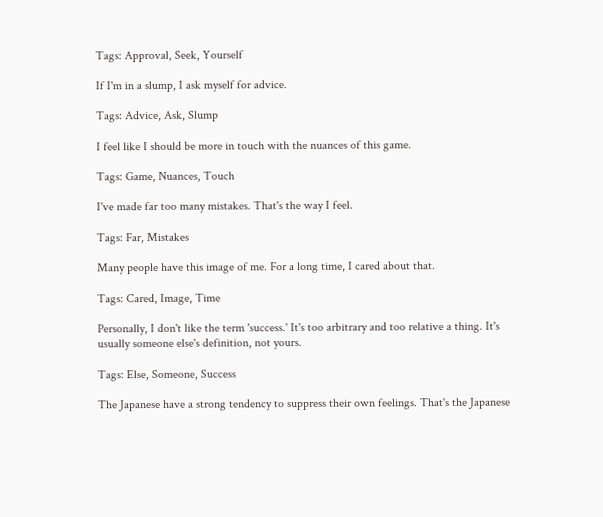Tags: Approval, Seek, Yourself

If I'm in a slump, I ask myself for advice.

Tags: Advice, Ask, Slump

I feel like I should be more in touch with the nuances of this game.

Tags: Game, Nuances, Touch

I've made far too many mistakes. That's the way I feel.

Tags: Far, Mistakes

Many people have this image of me. For a long time, I cared about that.

Tags: Cared, Image, Time

Personally, I don't like the term 'success.' It's too arbitrary and too relative a thing. It's usually someone else's definition, not yours.

Tags: Else, Someone, Success

The Japanese have a strong tendency to suppress their own feelings. That's the Japanese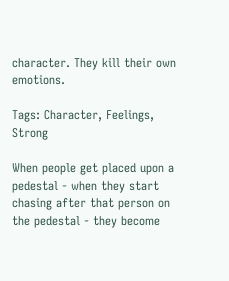character. They kill their own emotions.

Tags: Character, Feelings, Strong

When people get placed upon a pedestal - when they start chasing after that person on the pedestal - they become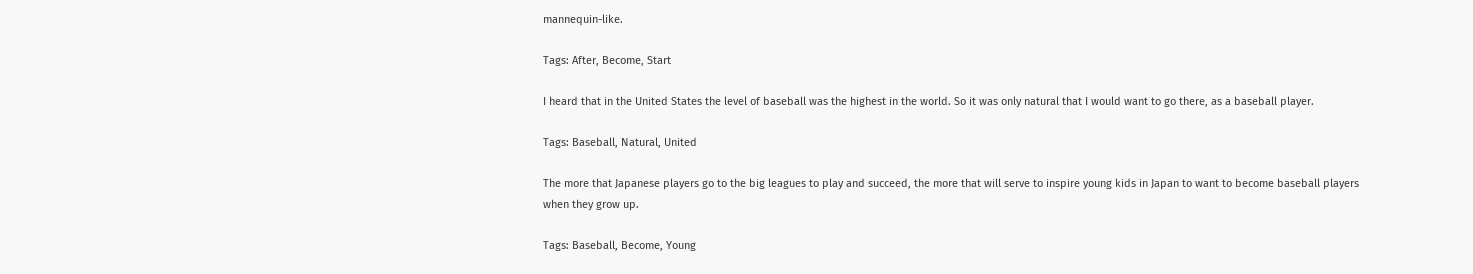mannequin-like.

Tags: After, Become, Start

I heard that in the United States the level of baseball was the highest in the world. So it was only natural that I would want to go there, as a baseball player.

Tags: Baseball, Natural, United

The more that Japanese players go to the big leagues to play and succeed, the more that will serve to inspire young kids in Japan to want to become baseball players when they grow up.

Tags: Baseball, Become, Young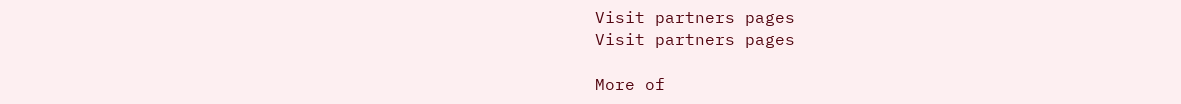Visit partners pages
Visit partners pages

More of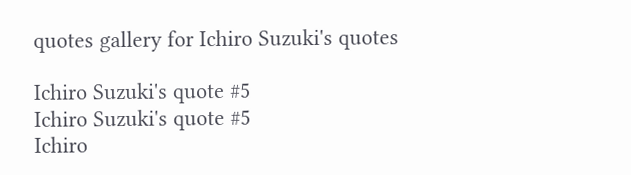quotes gallery for Ichiro Suzuki's quotes

Ichiro Suzuki's quote #5
Ichiro Suzuki's quote #5
Ichiro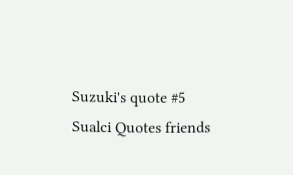Suzuki's quote #5
Sualci Quotes friends